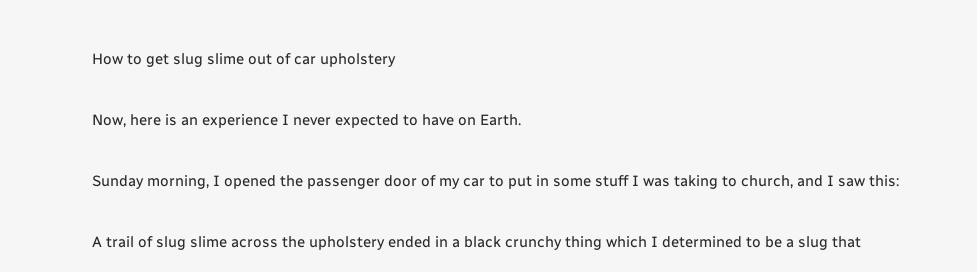How to get slug slime out of car upholstery

Now, here is an experience I never expected to have on Earth.

Sunday morning, I opened the passenger door of my car to put in some stuff I was taking to church, and I saw this:

A trail of slug slime across the upholstery ended in a black crunchy thing which I determined to be a slug that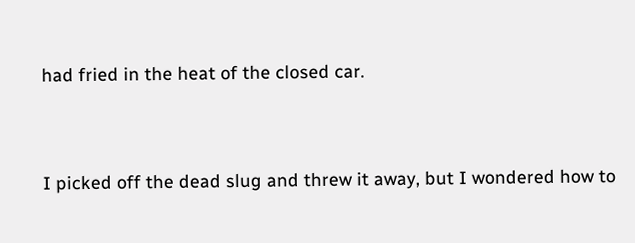had fried in the heat of the closed car.


I picked off the dead slug and threw it away, but I wondered how to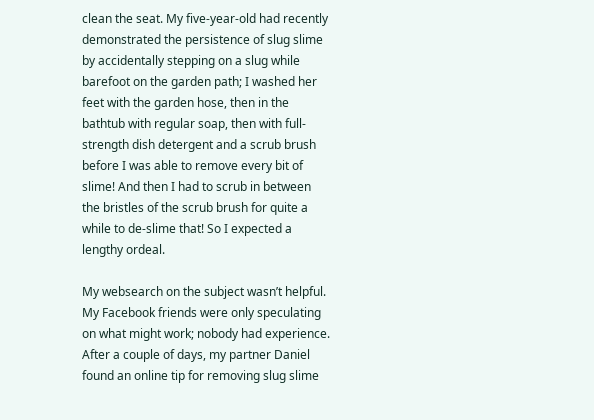clean the seat. My five-year-old had recently demonstrated the persistence of slug slime by accidentally stepping on a slug while barefoot on the garden path; I washed her feet with the garden hose, then in the bathtub with regular soap, then with full-strength dish detergent and a scrub brush before I was able to remove every bit of slime! And then I had to scrub in between the bristles of the scrub brush for quite a while to de-slime that! So I expected a lengthy ordeal.

My websearch on the subject wasn’t helpful. My Facebook friends were only speculating on what might work; nobody had experience. After a couple of days, my partner Daniel found an online tip for removing slug slime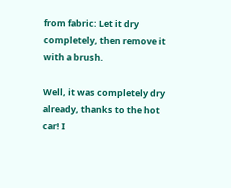from fabric: Let it dry completely, then remove it with a brush.

Well, it was completely dry already, thanks to the hot car! I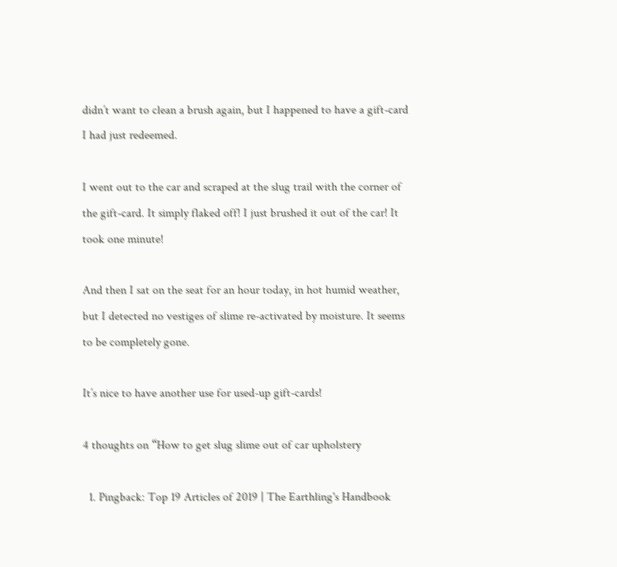didn’t want to clean a brush again, but I happened to have a gift-card I had just redeemed.

I went out to the car and scraped at the slug trail with the corner of the gift-card. It simply flaked off! I just brushed it out of the car! It took one minute!

And then I sat on the seat for an hour today, in hot humid weather, but I detected no vestiges of slime re-activated by moisture. It seems to be completely gone.

It’s nice to have another use for used-up gift-cards!

4 thoughts on “How to get slug slime out of car upholstery

  1. Pingback: Top 19 Articles of 2019 | The Earthling's Handbook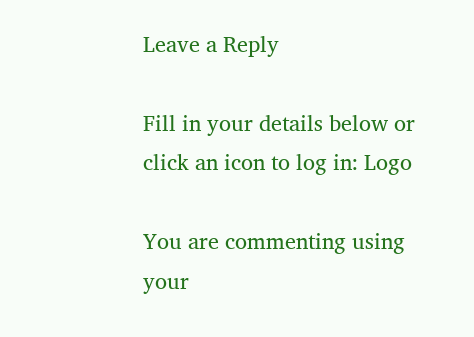Leave a Reply

Fill in your details below or click an icon to log in: Logo

You are commenting using your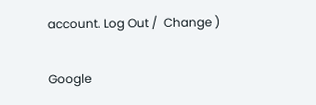account. Log Out /  Change )

Google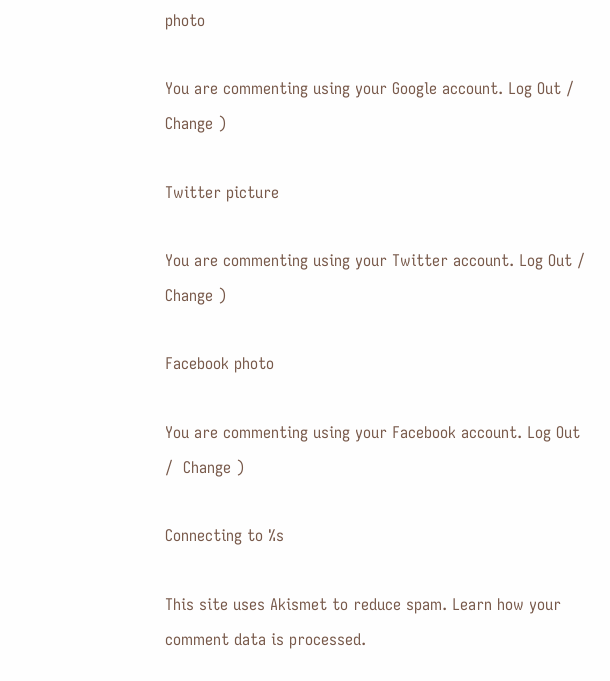photo

You are commenting using your Google account. Log Out /  Change )

Twitter picture

You are commenting using your Twitter account. Log Out /  Change )

Facebook photo

You are commenting using your Facebook account. Log Out /  Change )

Connecting to %s

This site uses Akismet to reduce spam. Learn how your comment data is processed.